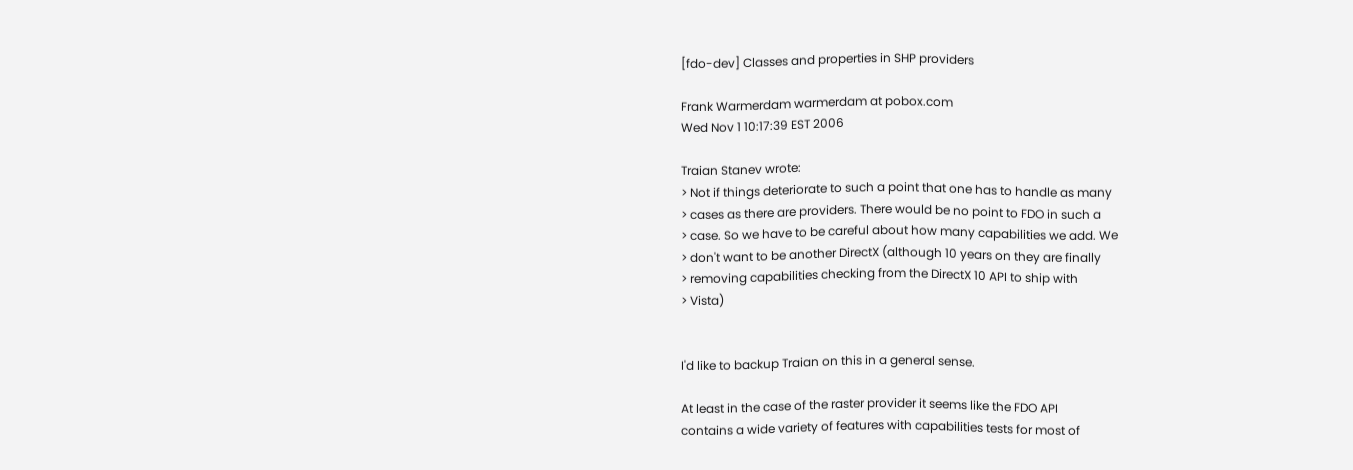[fdo-dev] Classes and properties in SHP providers

Frank Warmerdam warmerdam at pobox.com
Wed Nov 1 10:17:39 EST 2006

Traian Stanev wrote:
> Not if things deteriorate to such a point that one has to handle as many
> cases as there are providers. There would be no point to FDO in such a
> case. So we have to be careful about how many capabilities we add. We
> don't want to be another DirectX (although 10 years on they are finally
> removing capabilities checking from the DirectX 10 API to ship with
> Vista)


I'd like to backup Traian on this in a general sense.

At least in the case of the raster provider it seems like the FDO API
contains a wide variety of features with capabilities tests for most of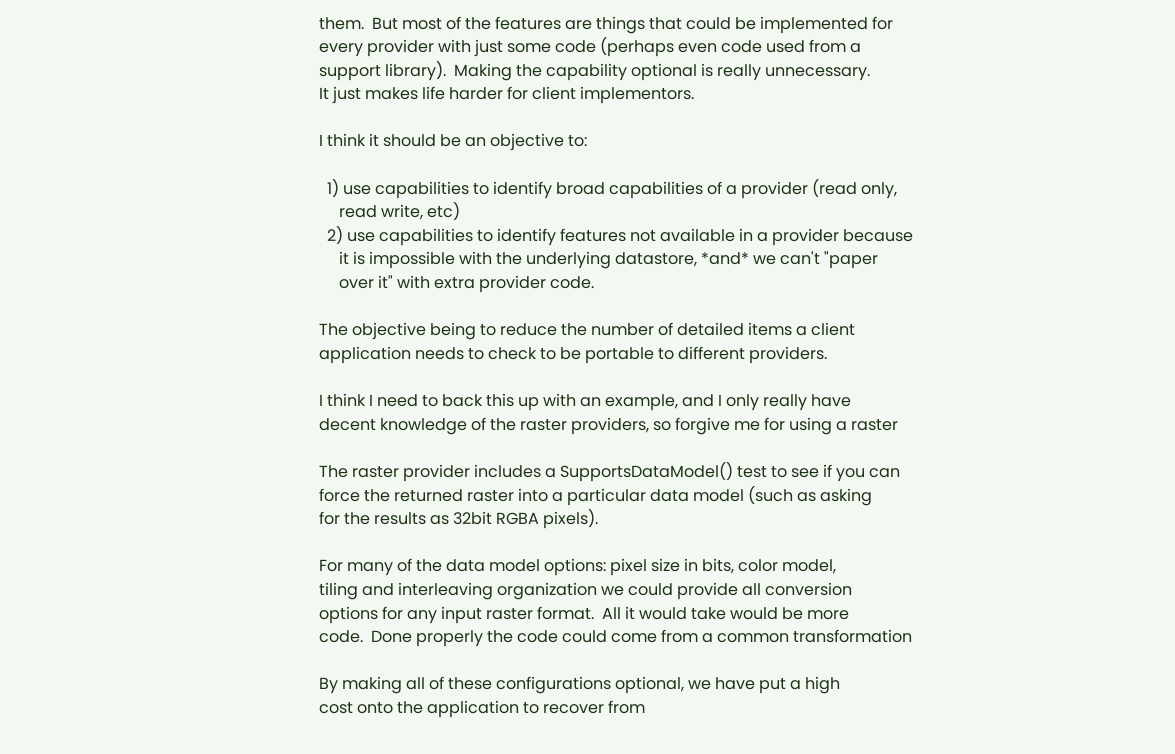them.  But most of the features are things that could be implemented for
every provider with just some code (perhaps even code used from a
support library).  Making the capability optional is really unnecessary.
It just makes life harder for client implementors.

I think it should be an objective to:

  1) use capabilities to identify broad capabilities of a provider (read only,
     read write, etc)
  2) use capabilities to identify features not available in a provider because
     it is impossible with the underlying datastore, *and* we can't "paper
     over it" with extra provider code.

The objective being to reduce the number of detailed items a client
application needs to check to be portable to different providers.

I think I need to back this up with an example, and I only really have
decent knowledge of the raster providers, so forgive me for using a raster

The raster provider includes a SupportsDataModel() test to see if you can
force the returned raster into a particular data model (such as asking
for the results as 32bit RGBA pixels).

For many of the data model options: pixel size in bits, color model,
tiling and interleaving organization we could provide all conversion
options for any input raster format.  All it would take would be more
code.  Done properly the code could come from a common transformation

By making all of these configurations optional, we have put a high
cost onto the application to recover from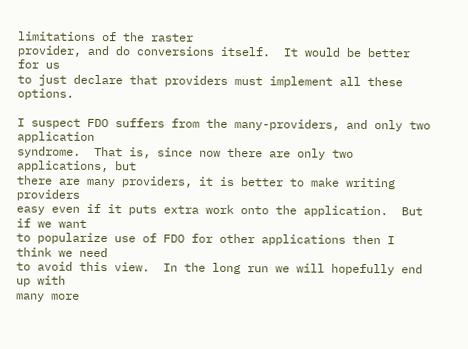limitations of the raster
provider, and do conversions itself.  It would be better for us
to just declare that providers must implement all these options.

I suspect FDO suffers from the many-providers, and only two application
syndrome.  That is, since now there are only two applications, but
there are many providers, it is better to make writing providers
easy even if it puts extra work onto the application.  But if we want
to popularize use of FDO for other applications then I think we need
to avoid this view.  In the long run we will hopefully end up with
many more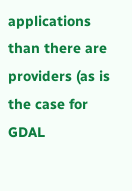applications than there are providers (as is the case for
GDAL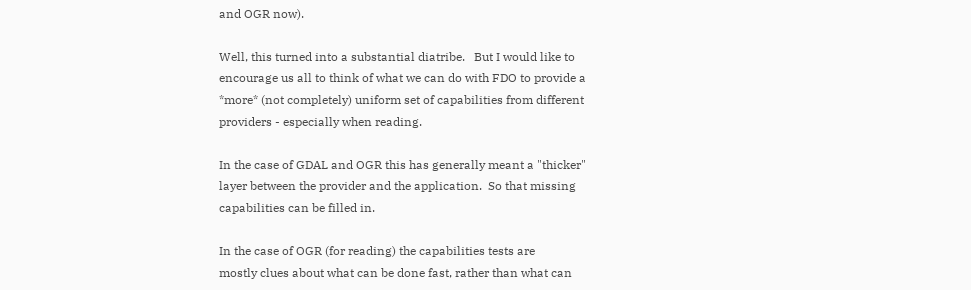and OGR now).

Well, this turned into a substantial diatribe.   But I would like to
encourage us all to think of what we can do with FDO to provide a
*more* (not completely) uniform set of capabilities from different
providers - especially when reading.

In the case of GDAL and OGR this has generally meant a "thicker"
layer between the provider and the application.  So that missing
capabilities can be filled in.

In the case of OGR (for reading) the capabilities tests are
mostly clues about what can be done fast, rather than what can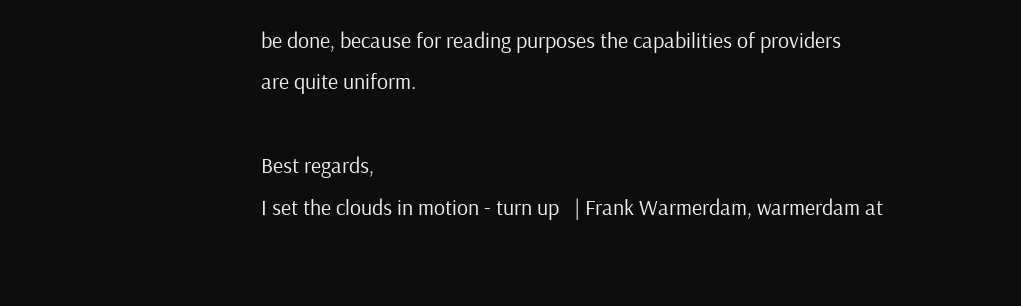be done, because for reading purposes the capabilities of providers
are quite uniform.

Best regards,
I set the clouds in motion - turn up   | Frank Warmerdam, warmerdam at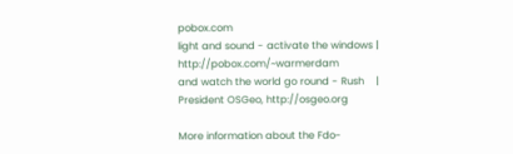pobox.com
light and sound - activate the windows | http://pobox.com/~warmerdam
and watch the world go round - Rush    | President OSGeo, http://osgeo.org

More information about the Fdo-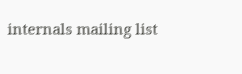internals mailing list